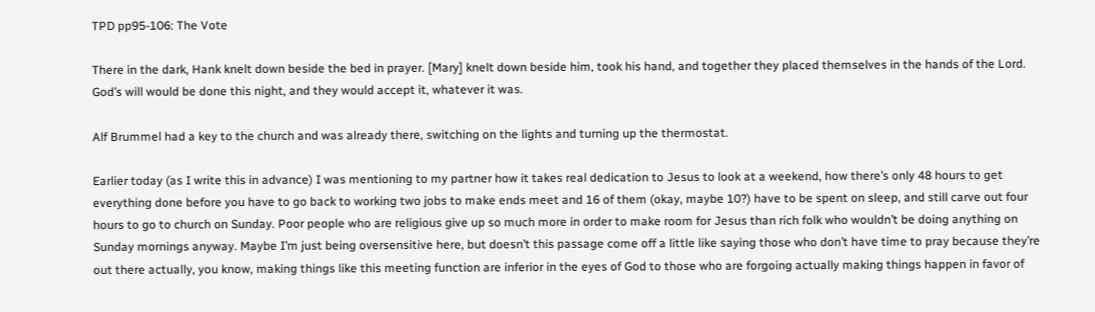TPD pp95-106: The Vote

There in the dark, Hank knelt down beside the bed in prayer. [Mary] knelt down beside him, took his hand, and together they placed themselves in the hands of the Lord. God’s will would be done this night, and they would accept it, whatever it was.

Alf Brummel had a key to the church and was already there, switching on the lights and turning up the thermostat.

Earlier today (as I write this in advance) I was mentioning to my partner how it takes real dedication to Jesus to look at a weekend, how there’s only 48 hours to get everything done before you have to go back to working two jobs to make ends meet and 16 of them (okay, maybe 10?) have to be spent on sleep, and still carve out four hours to go to church on Sunday. Poor people who are religious give up so much more in order to make room for Jesus than rich folk who wouldn’t be doing anything on Sunday mornings anyway. Maybe I’m just being oversensitive here, but doesn’t this passage come off a little like saying those who don’t have time to pray because they’re out there actually, you know, making things like this meeting function are inferior in the eyes of God to those who are forgoing actually making things happen in favor of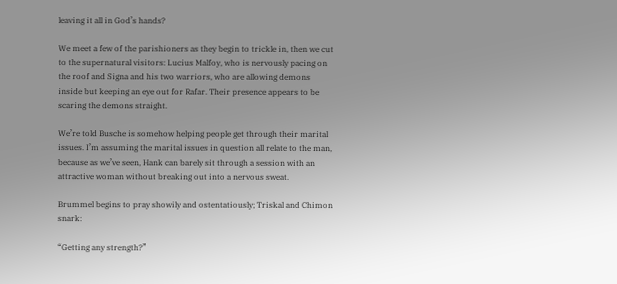leaving it all in God’s hands?

We meet a few of the parishioners as they begin to trickle in, then we cut to the supernatural visitors: Lucius Malfoy, who is nervously pacing on the roof and Signa and his two warriors, who are allowing demons inside but keeping an eye out for Rafar. Their presence appears to be scaring the demons straight.

We’re told Busche is somehow helping people get through their marital issues. I’m assuming the marital issues in question all relate to the man, because as we’ve seen, Hank can barely sit through a session with an attractive woman without breaking out into a nervous sweat.

Brummel begins to pray showily and ostentatiously; Triskal and Chimon snark:

“Getting any strength?”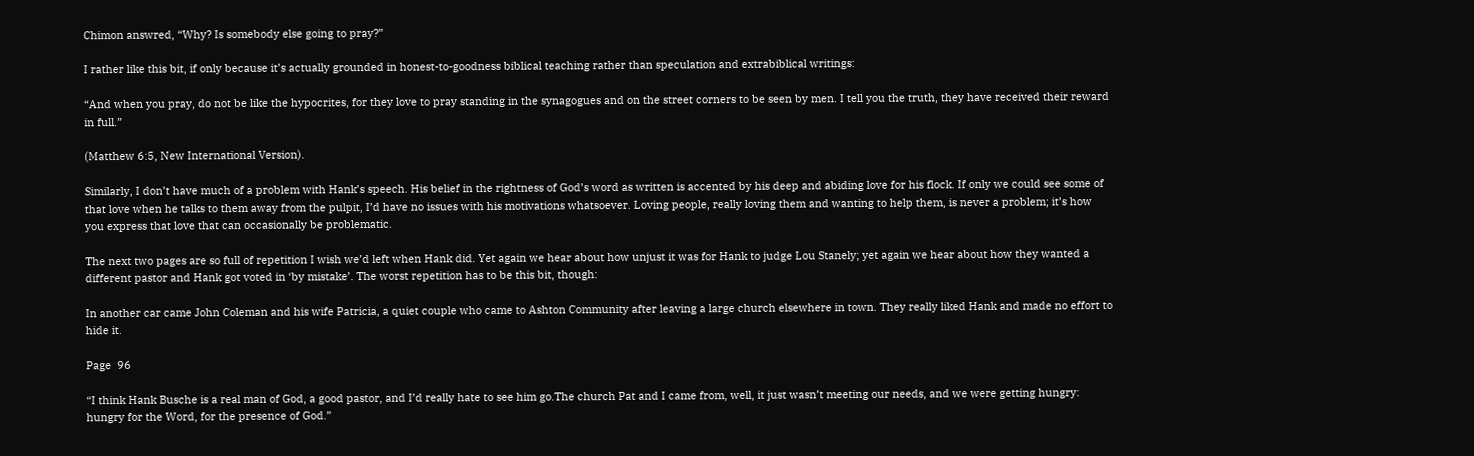Chimon answred, “Why? Is somebody else going to pray?”

I rather like this bit, if only because it’s actually grounded in honest-to-goodness biblical teaching rather than speculation and extrabiblical writings:

“And when you pray, do not be like the hypocrites, for they love to pray standing in the synagogues and on the street corners to be seen by men. I tell you the truth, they have received their reward in full.”

(Matthew 6:5, New International Version).

Similarly, I don’t have much of a problem with Hank’s speech. His belief in the rightness of God’s word as written is accented by his deep and abiding love for his flock. If only we could see some of that love when he talks to them away from the pulpit, I’d have no issues with his motivations whatsoever. Loving people, really loving them and wanting to help them, is never a problem; it’s how you express that love that can occasionally be problematic.

The next two pages are so full of repetition I wish we’d left when Hank did. Yet again we hear about how unjust it was for Hank to judge Lou Stanely; yet again we hear about how they wanted a different pastor and Hank got voted in ‘by mistake’. The worst repetition has to be this bit, though:

In another car came John Coleman and his wife Patricia, a quiet couple who came to Ashton Community after leaving a large church elsewhere in town. They really liked Hank and made no effort to hide it.

Page  96

“I think Hank Busche is a real man of God, a good pastor, and I’d really hate to see him go.The church Pat and I came from, well, it just wasn’t meeting our needs, and we were getting hungry: hungry for the Word, for the presence of God.”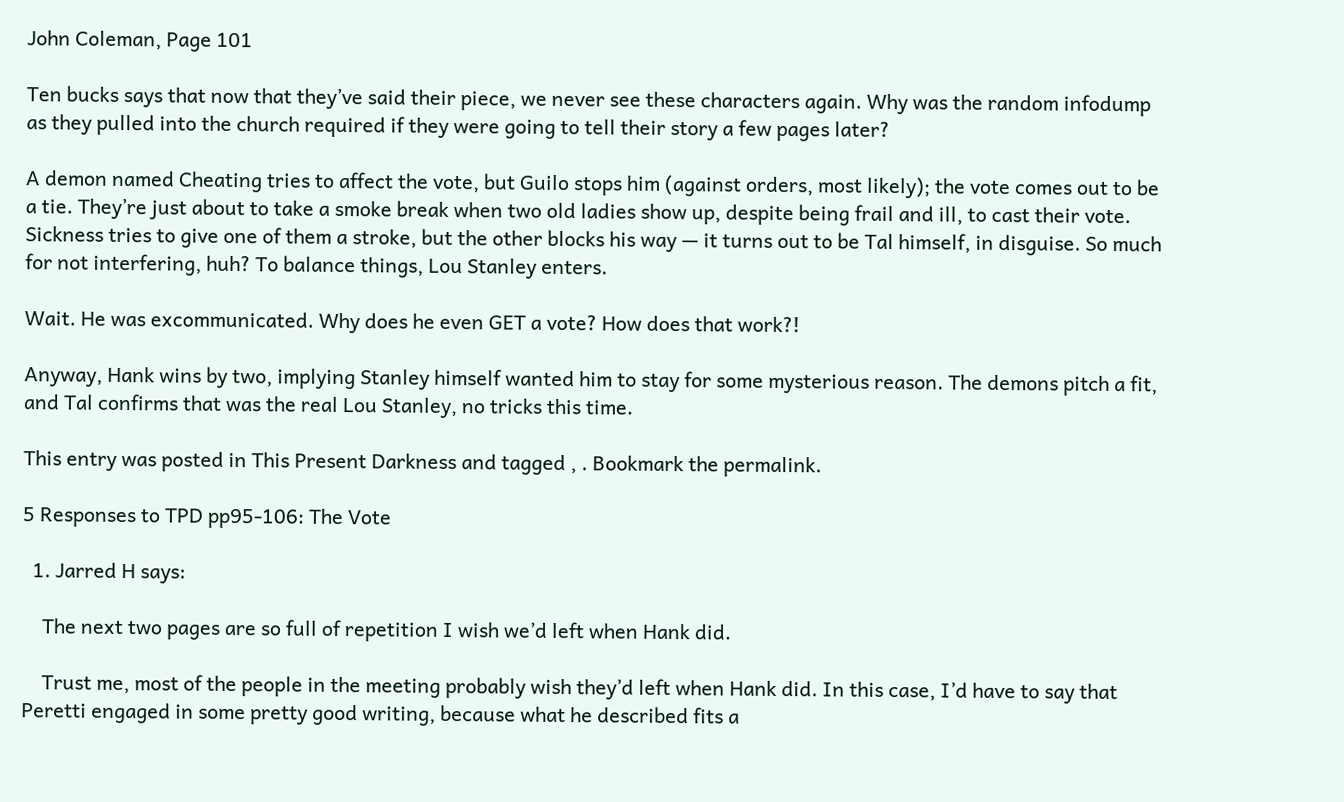John Coleman, Page 101

Ten bucks says that now that they’ve said their piece, we never see these characters again. Why was the random infodump as they pulled into the church required if they were going to tell their story a few pages later?

A demon named Cheating tries to affect the vote, but Guilo stops him (against orders, most likely); the vote comes out to be a tie. They’re just about to take a smoke break when two old ladies show up, despite being frail and ill, to cast their vote. Sickness tries to give one of them a stroke, but the other blocks his way — it turns out to be Tal himself, in disguise. So much for not interfering, huh? To balance things, Lou Stanley enters.

Wait. He was excommunicated. Why does he even GET a vote? How does that work?!

Anyway, Hank wins by two, implying Stanley himself wanted him to stay for some mysterious reason. The demons pitch a fit, and Tal confirms that was the real Lou Stanley, no tricks this time.

This entry was posted in This Present Darkness and tagged , . Bookmark the permalink.

5 Responses to TPD pp95-106: The Vote

  1. Jarred H says:

    The next two pages are so full of repetition I wish we’d left when Hank did.

    Trust me, most of the people in the meeting probably wish they’d left when Hank did. In this case, I’d have to say that Peretti engaged in some pretty good writing, because what he described fits a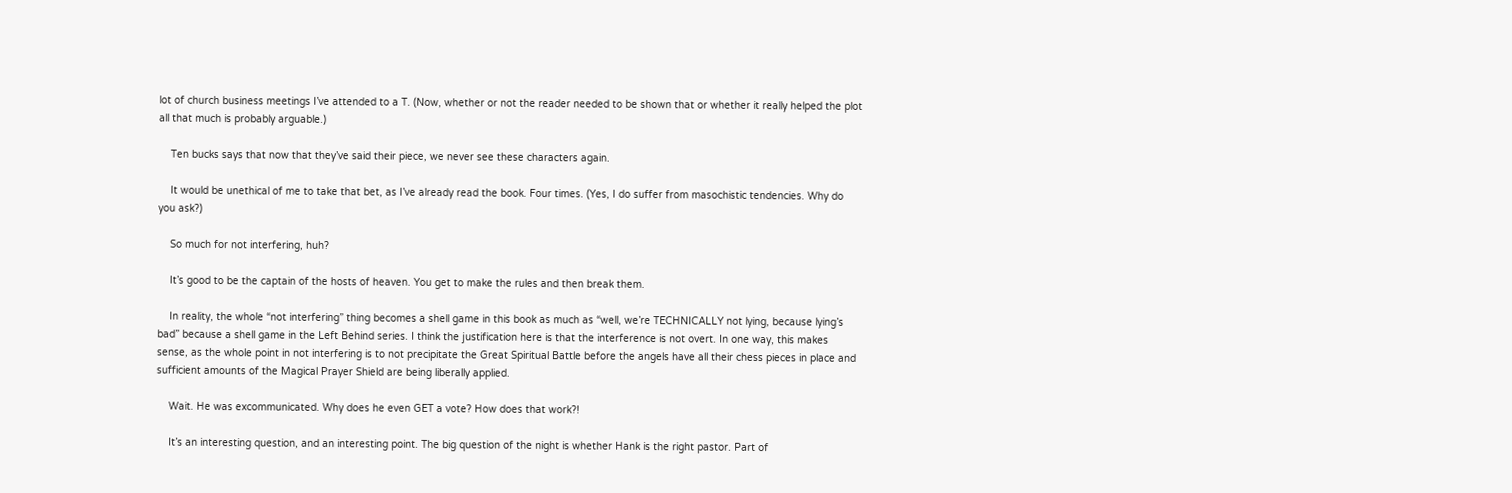lot of church business meetings I’ve attended to a T. (Now, whether or not the reader needed to be shown that or whether it really helped the plot all that much is probably arguable.)

    Ten bucks says that now that they’ve said their piece, we never see these characters again.

    It would be unethical of me to take that bet, as I’ve already read the book. Four times. (Yes, I do suffer from masochistic tendencies. Why do you ask?)

    So much for not interfering, huh?

    It’s good to be the captain of the hosts of heaven. You get to make the rules and then break them.

    In reality, the whole “not interfering” thing becomes a shell game in this book as much as “well, we’re TECHNICALLY not lying, because lying’s bad” because a shell game in the Left Behind series. I think the justification here is that the interference is not overt. In one way, this makes sense, as the whole point in not interfering is to not precipitate the Great Spiritual Battle before the angels have all their chess pieces in place and sufficient amounts of the Magical Prayer Shield are being liberally applied.

    Wait. He was excommunicated. Why does he even GET a vote? How does that work?!

    It’s an interesting question, and an interesting point. The big question of the night is whether Hank is the right pastor. Part of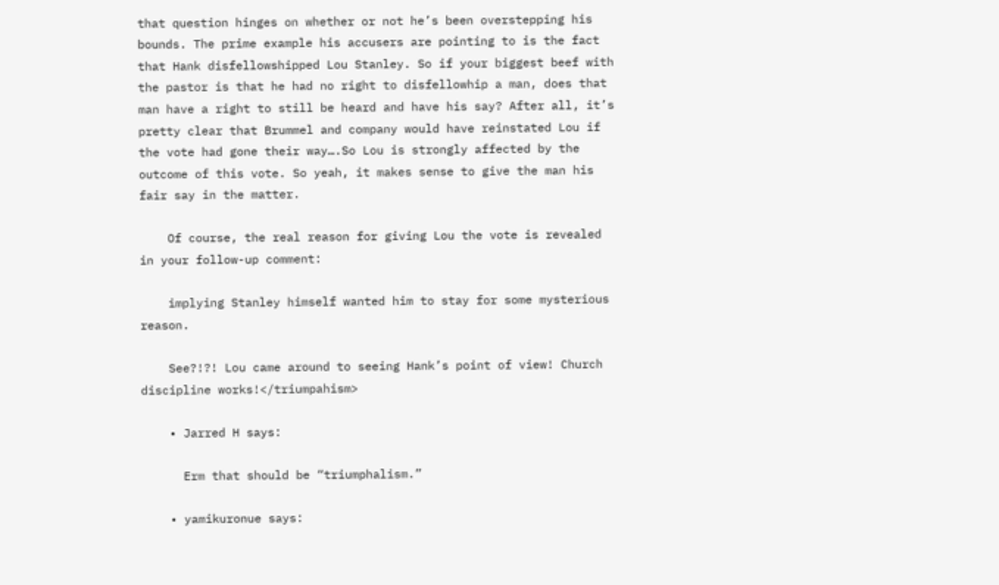that question hinges on whether or not he’s been overstepping his bounds. The prime example his accusers are pointing to is the fact that Hank disfellowshipped Lou Stanley. So if your biggest beef with the pastor is that he had no right to disfellowhip a man, does that man have a right to still be heard and have his say? After all, it’s pretty clear that Brummel and company would have reinstated Lou if the vote had gone their way….So Lou is strongly affected by the outcome of this vote. So yeah, it makes sense to give the man his fair say in the matter.

    Of course, the real reason for giving Lou the vote is revealed in your follow-up comment:

    implying Stanley himself wanted him to stay for some mysterious reason.

    See?!?! Lou came around to seeing Hank’s point of view! Church discipline works!</triumpahism>

    • Jarred H says:

      Erm that should be “triumphalism.”

    • yamikuronue says: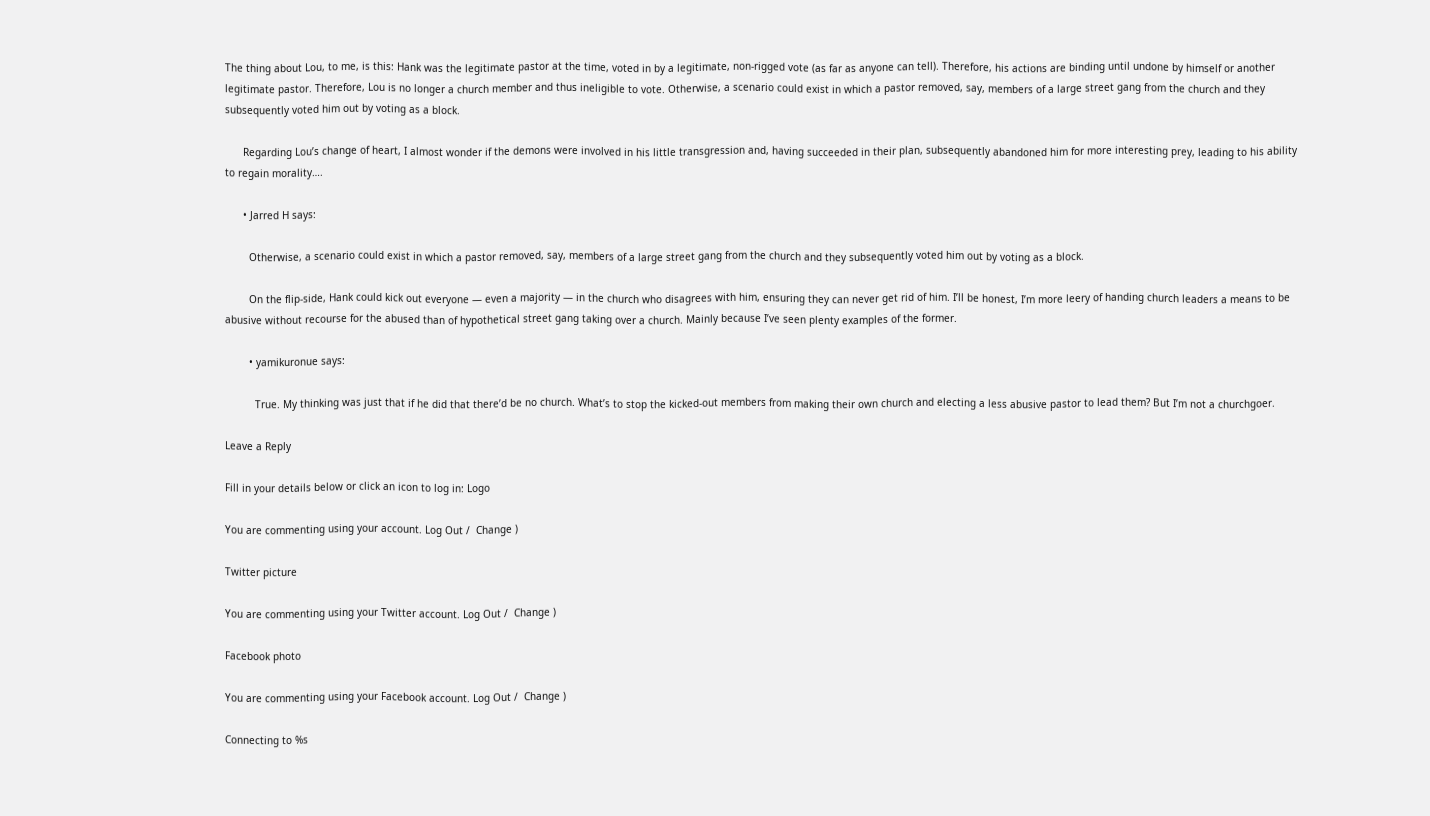The thing about Lou, to me, is this: Hank was the legitimate pastor at the time, voted in by a legitimate, non-rigged vote (as far as anyone can tell). Therefore, his actions are binding until undone by himself or another legitimate pastor. Therefore, Lou is no longer a church member and thus ineligible to vote. Otherwise, a scenario could exist in which a pastor removed, say, members of a large street gang from the church and they subsequently voted him out by voting as a block.

      Regarding Lou’s change of heart, I almost wonder if the demons were involved in his little transgression and, having succeeded in their plan, subsequently abandoned him for more interesting prey, leading to his ability to regain morality….

      • Jarred H says:

        Otherwise, a scenario could exist in which a pastor removed, say, members of a large street gang from the church and they subsequently voted him out by voting as a block.

        On the flip-side, Hank could kick out everyone — even a majority — in the church who disagrees with him, ensuring they can never get rid of him. I’ll be honest, I’m more leery of handing church leaders a means to be abusive without recourse for the abused than of hypothetical street gang taking over a church. Mainly because I’ve seen plenty examples of the former.

        • yamikuronue says:

          True. My thinking was just that if he did that there’d be no church. What’s to stop the kicked-out members from making their own church and electing a less abusive pastor to lead them? But I’m not a churchgoer.

Leave a Reply

Fill in your details below or click an icon to log in: Logo

You are commenting using your account. Log Out /  Change )

Twitter picture

You are commenting using your Twitter account. Log Out /  Change )

Facebook photo

You are commenting using your Facebook account. Log Out /  Change )

Connecting to %s